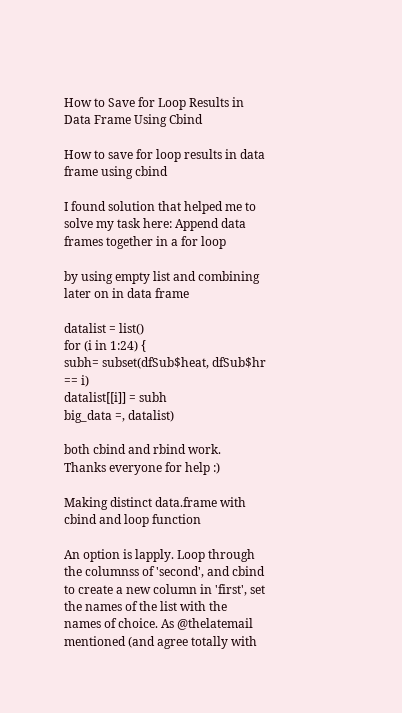How to Save for Loop Results in Data Frame Using Cbind

How to save for loop results in data frame using cbind

I found solution that helped me to solve my task here: Append data frames together in a for loop

by using empty list and combining later on in data frame

datalist = list()
for (i in 1:24) {
subh= subset(dfSub$heat, dfSub$hr == i)
datalist[[i]] = subh
big_data =, datalist)

both cbind and rbind work.
Thanks everyone for help :)

Making distinct data.frame with cbind and loop function

An option is lapply. Loop through the columnss of 'second', and cbind to create a new column in 'first', set the names of the list with the names of choice. As @thelatemail mentioned (and agree totally with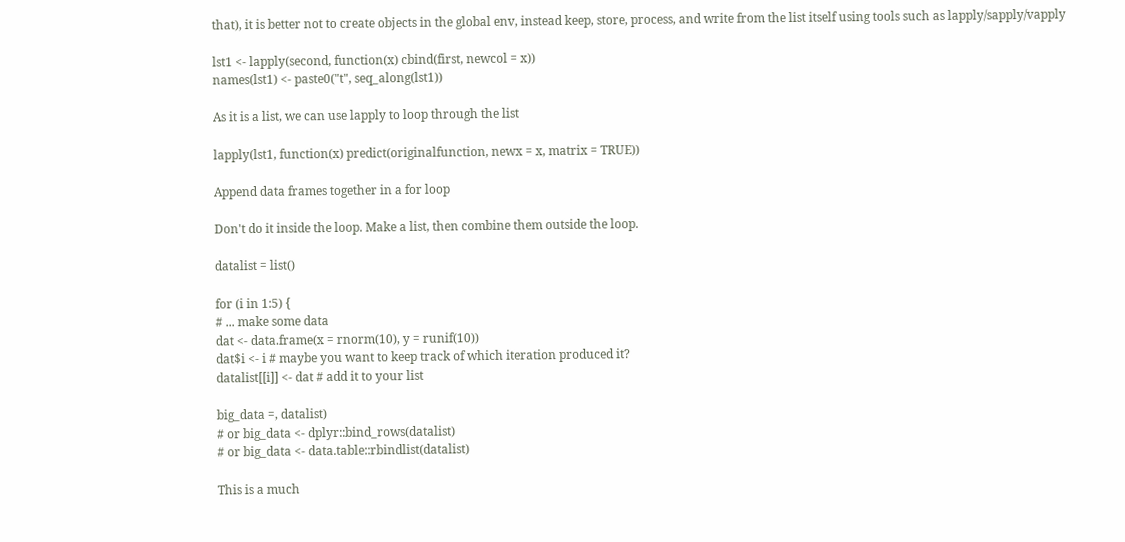that), it is better not to create objects in the global env, instead keep, store, process, and write from the list itself using tools such as lapply/sapply/vapply

lst1 <- lapply(second, function(x) cbind(first, newcol = x))
names(lst1) <- paste0("t", seq_along(lst1))

As it is a list, we can use lapply to loop through the list

lapply(lst1, function(x) predict(originalfunction, newx = x, matrix = TRUE))

Append data frames together in a for loop

Don't do it inside the loop. Make a list, then combine them outside the loop.

datalist = list()

for (i in 1:5) {
# ... make some data
dat <- data.frame(x = rnorm(10), y = runif(10))
dat$i <- i # maybe you want to keep track of which iteration produced it?
datalist[[i]] <- dat # add it to your list

big_data =, datalist)
# or big_data <- dplyr::bind_rows(datalist)
# or big_data <- data.table::rbindlist(datalist)

This is a much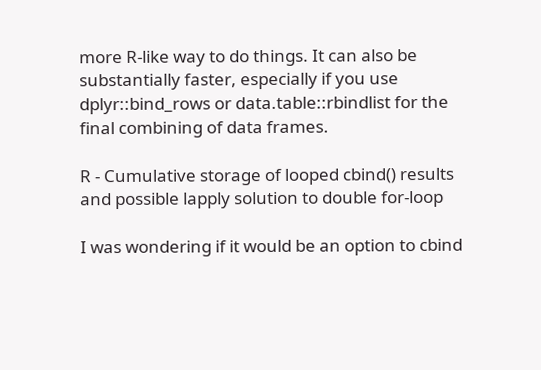more R-like way to do things. It can also be substantially faster, especially if you use dplyr::bind_rows or data.table::rbindlist for the final combining of data frames.

R - Cumulative storage of looped cbind() results and possible lapply solution to double for-loop

I was wondering if it would be an option to cbind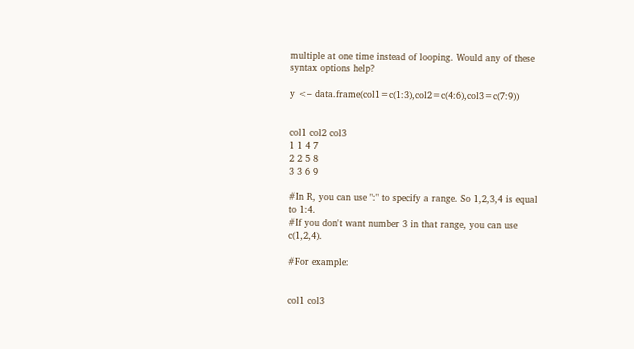multiple at one time instead of looping. Would any of these syntax options help?

y <– data.frame(col1=c(1:3),col2=c(4:6),col3=c(7:9))


col1 col2 col3
1 1 4 7
2 2 5 8
3 3 6 9

#In R, you can use ":" to specify a range. So 1,2,3,4 is equal to 1:4.
#If you don't want number 3 in that range, you can use c(1,2,4).

#For example:


col1 col3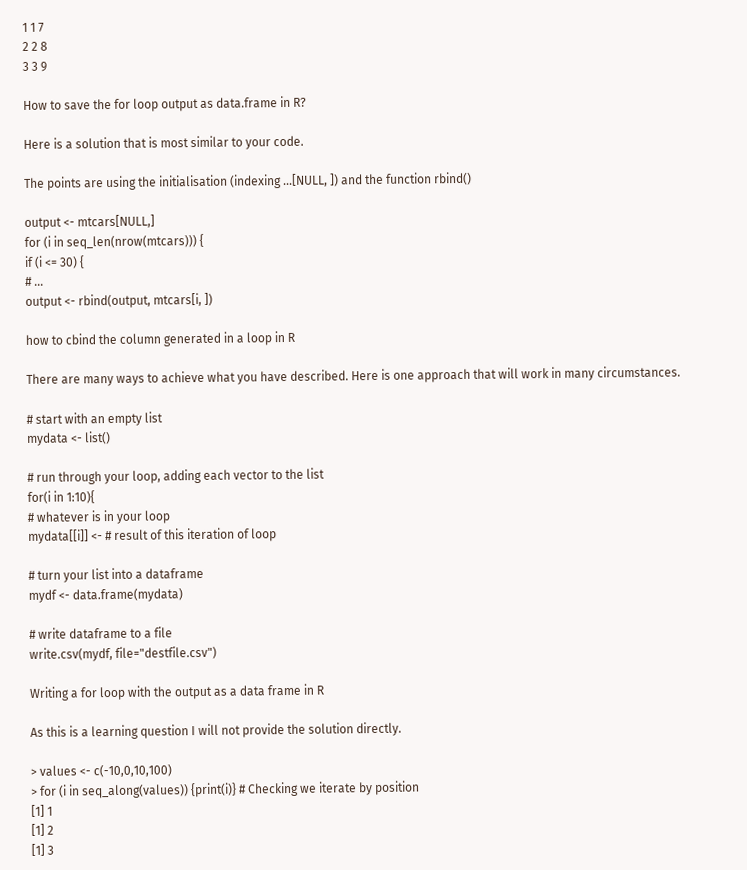1 1 7
2 2 8
3 3 9

How to save the for loop output as data.frame in R?

Here is a solution that is most similar to your code.

The points are using the initialisation (indexing ...[NULL, ]) and the function rbind()

output <- mtcars[NULL,]
for (i in seq_len(nrow(mtcars))) {
if (i <= 30) {
# ...
output <- rbind(output, mtcars[i, ])

how to cbind the column generated in a loop in R

There are many ways to achieve what you have described. Here is one approach that will work in many circumstances.

# start with an empty list
mydata <- list()

# run through your loop, adding each vector to the list
for(i in 1:10){
# whatever is in your loop
mydata[[i]] <- # result of this iteration of loop

# turn your list into a dataframe
mydf <- data.frame(mydata)

# write dataframe to a file
write.csv(mydf, file="destfile.csv")

Writing a for loop with the output as a data frame in R

As this is a learning question I will not provide the solution directly.

> values <- c(-10,0,10,100)
> for (i in seq_along(values)) {print(i)} # Checking we iterate by position
[1] 1
[1] 2
[1] 3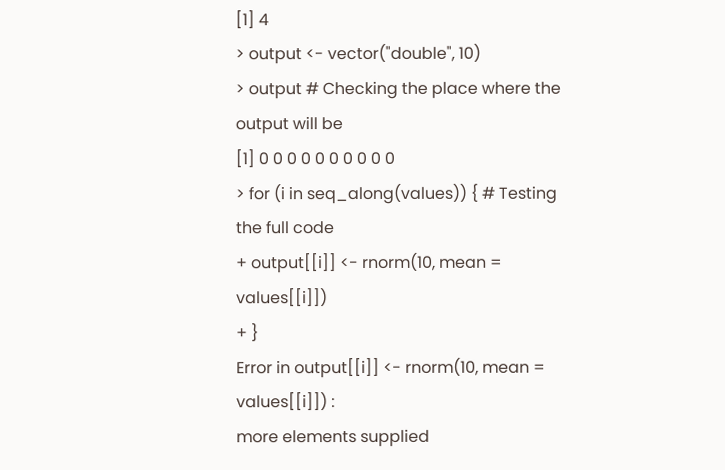[1] 4
> output <- vector("double", 10)
> output # Checking the place where the output will be
[1] 0 0 0 0 0 0 0 0 0 0
> for (i in seq_along(values)) { # Testing the full code
+ output[[i]] <- rnorm(10, mean = values[[i]])
+ }
Error in output[[i]] <- rnorm(10, mean = values[[i]]) :
more elements supplied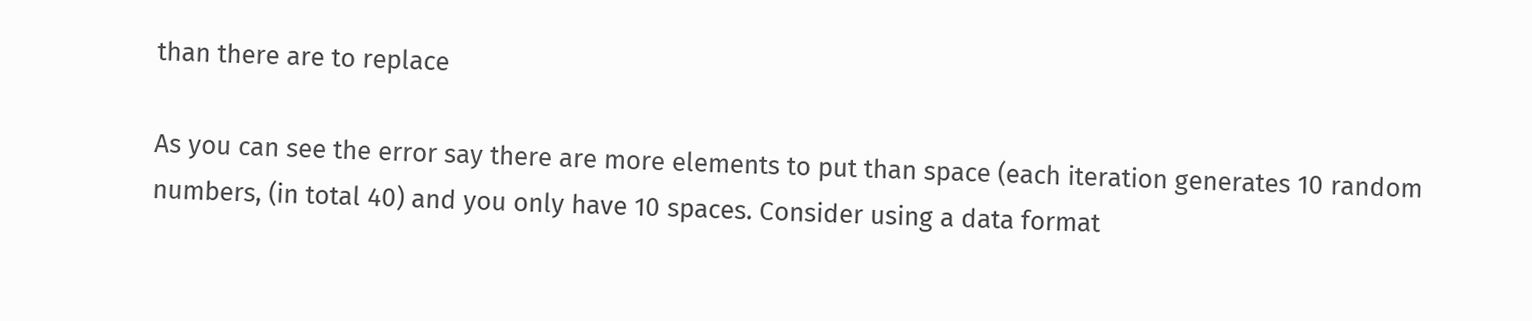than there are to replace

As you can see the error say there are more elements to put than space (each iteration generates 10 random numbers, (in total 40) and you only have 10 spaces. Consider using a data format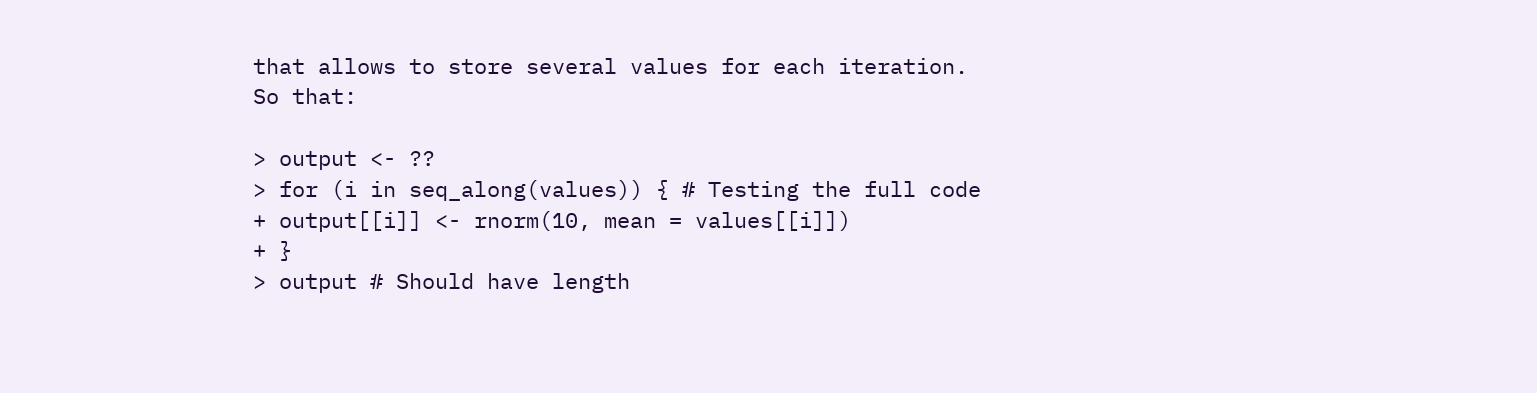that allows to store several values for each iteration.
So that:

> output <- ??
> for (i in seq_along(values)) { # Testing the full code
+ output[[i]] <- rnorm(10, mean = values[[i]])
+ }
> output # Should have length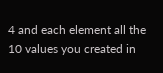4 and each element all the 10 values you created in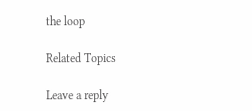the loop

Related Topics

Leave a reply